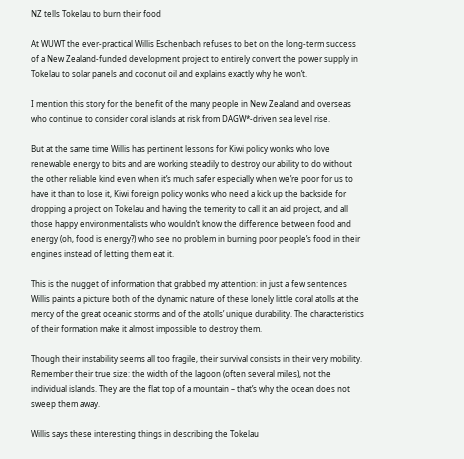NZ tells Tokelau to burn their food

At WUWT the ever-practical Willis Eschenbach refuses to bet on the long-term success of a New Zealand-funded development project to entirely convert the power supply in Tokelau to solar panels and coconut oil and explains exactly why he won’t.

I mention this story for the benefit of the many people in New Zealand and overseas who continue to consider coral islands at risk from DAGW*-driven sea level rise.

But at the same time Willis has pertinent lessons for Kiwi policy wonks who love renewable energy to bits and are working steadily to destroy our ability to do without the other reliable kind even when it’s much safer especially when we’re poor for us to have it than to lose it, Kiwi foreign policy wonks who need a kick up the backside for dropping a project on Tokelau and having the temerity to call it an aid project, and all those happy environmentalists who wouldn’t know the difference between food and energy (oh, food is energy?) who see no problem in burning poor people’s food in their engines instead of letting them eat it.

This is the nugget of information that grabbed my attention: in just a few sentences Willis paints a picture both of the dynamic nature of these lonely little coral atolls at the mercy of the great oceanic storms and of the atolls’ unique durability. The characteristics of their formation make it almost impossible to destroy them.

Though their instability seems all too fragile, their survival consists in their very mobility. Remember their true size: the width of the lagoon (often several miles), not the individual islands. They are the flat top of a mountain – that’s why the ocean does not sweep them away.

Willis says these interesting things in describing the Tokelau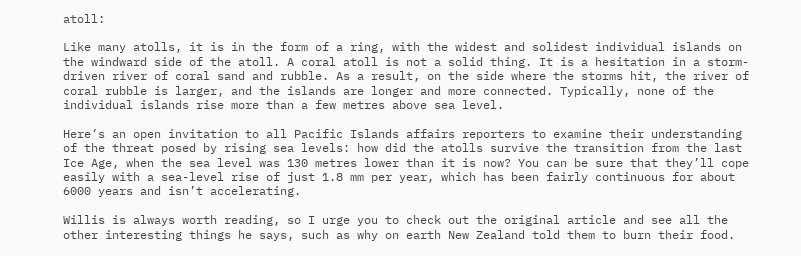atoll:

Like many atolls, it is in the form of a ring, with the widest and solidest individual islands on the windward side of the atoll. A coral atoll is not a solid thing. It is a hesitation in a storm-driven river of coral sand and rubble. As a result, on the side where the storms hit, the river of coral rubble is larger, and the islands are longer and more connected. Typically, none of the individual islands rise more than a few metres above sea level.

Here’s an open invitation to all Pacific Islands affairs reporters to examine their understanding of the threat posed by rising sea levels: how did the atolls survive the transition from the last Ice Age, when the sea level was 130 metres lower than it is now? You can be sure that they’ll cope easily with a sea-level rise of just 1.8 mm per year, which has been fairly continuous for about 6000 years and isn’t accelerating.

Willis is always worth reading, so I urge you to check out the original article and see all the other interesting things he says, such as why on earth New Zealand told them to burn their food.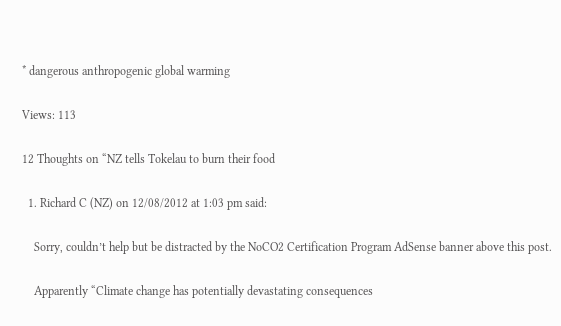* dangerous anthropogenic global warming

Views: 113

12 Thoughts on “NZ tells Tokelau to burn their food

  1. Richard C (NZ) on 12/08/2012 at 1:03 pm said:

    Sorry, couldn’t help but be distracted by the NoCO2 Certification Program AdSense banner above this post.

    Apparently “Climate change has potentially devastating consequences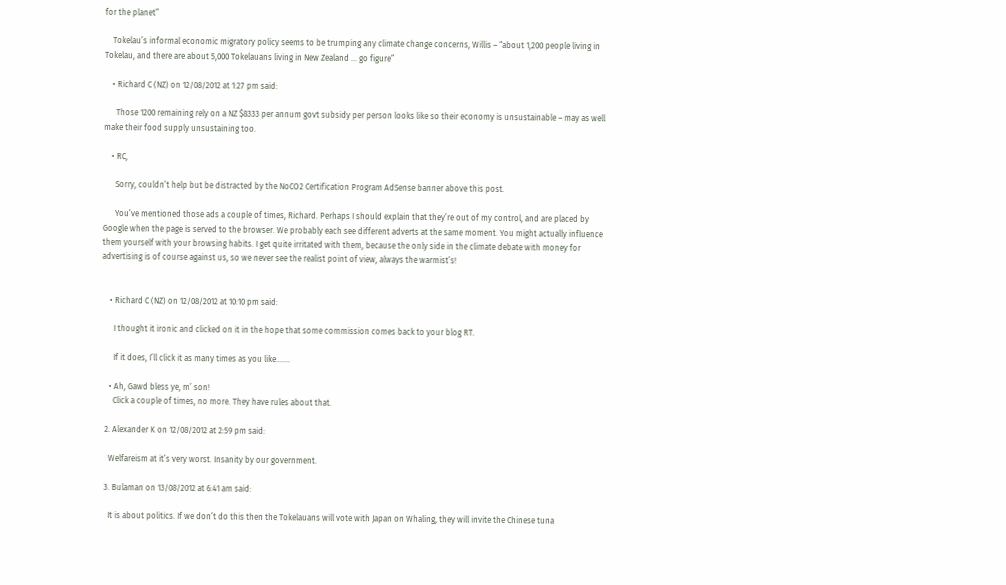for the planet”

    Tokelau’s informal economic migratory policy seems to be trumping any climate change concerns, Willis – “about 1,200 people living in Tokelau, and there are about 5,000 Tokelauans living in New Zealand … go figure”

    • Richard C (NZ) on 12/08/2012 at 1:27 pm said:

      Those 1200 remaining rely on a NZ $8333 per annum govt subsidy per person looks like so their economy is unsustainable – may as well make their food supply unsustaining too.

    • RC,

      Sorry, couldn’t help but be distracted by the NoCO2 Certification Program AdSense banner above this post.

      You’ve mentioned those ads a couple of times, Richard. Perhaps I should explain that they’re out of my control, and are placed by Google when the page is served to the browser. We probably each see different adverts at the same moment. You might actually influence them yourself with your browsing habits. I get quite irritated with them, because the only side in the climate debate with money for advertising is of course against us, so we never see the realist point of view, always the warmist’s!


    • Richard C (NZ) on 12/08/2012 at 10:10 pm said:

      I thought it ironic and clicked on it in the hope that some commission comes back to your blog RT.

      If it does, I’ll click it as many times as you like…….

    • Ah, Gawd bless ye, m’ son!
      Click a couple of times, no more. They have rules about that.

  2. Alexander K on 12/08/2012 at 2:59 pm said:

    Welfareism at it’s very worst. Insanity by our government.

  3. Bulaman on 13/08/2012 at 6:41 am said:

    It is about politics. If we don’t do this then the Tokelauans will vote with Japan on Whaling, they will invite the Chinese tuna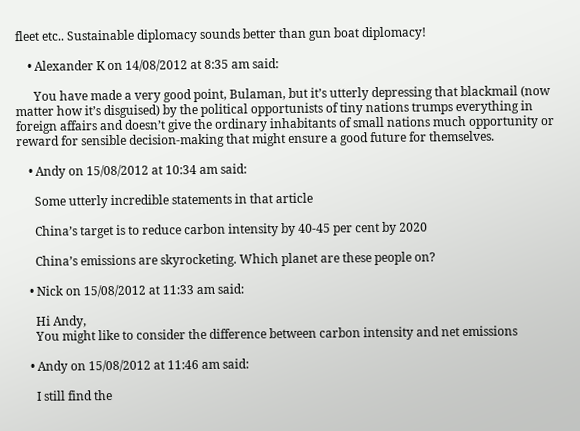fleet etc.. Sustainable diplomacy sounds better than gun boat diplomacy!

    • Alexander K on 14/08/2012 at 8:35 am said:

      You have made a very good point, Bulaman, but it’s utterly depressing that blackmail (now matter how it’s disguised) by the political opportunists of tiny nations trumps everything in foreign affairs and doesn’t give the ordinary inhabitants of small nations much opportunity or reward for sensible decision-making that might ensure a good future for themselves.

    • Andy on 15/08/2012 at 10:34 am said:

      Some utterly incredible statements in that article

      China’s target is to reduce carbon intensity by 40-45 per cent by 2020

      China’s emissions are skyrocketing. Which planet are these people on?

    • Nick on 15/08/2012 at 11:33 am said:

      Hi Andy,
      You might like to consider the difference between carbon intensity and net emissions

    • Andy on 15/08/2012 at 11:46 am said:

      I still find the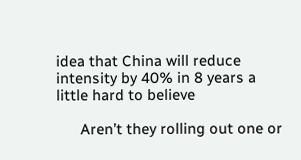idea that China will reduce intensity by 40% in 8 years a little hard to believe

      Aren’t they rolling out one or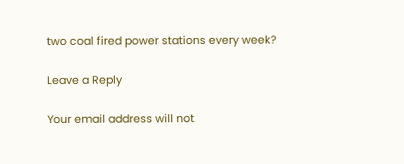two coal fired power stations every week?

Leave a Reply

Your email address will not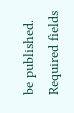be published. Required fields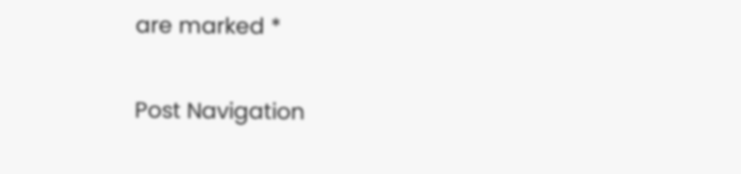are marked *

Post Navigation